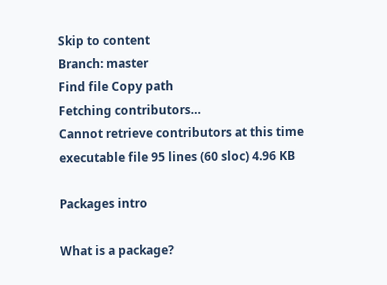Skip to content
Branch: master
Find file Copy path
Fetching contributors…
Cannot retrieve contributors at this time
executable file 95 lines (60 sloc) 4.96 KB

Packages intro

What is a package?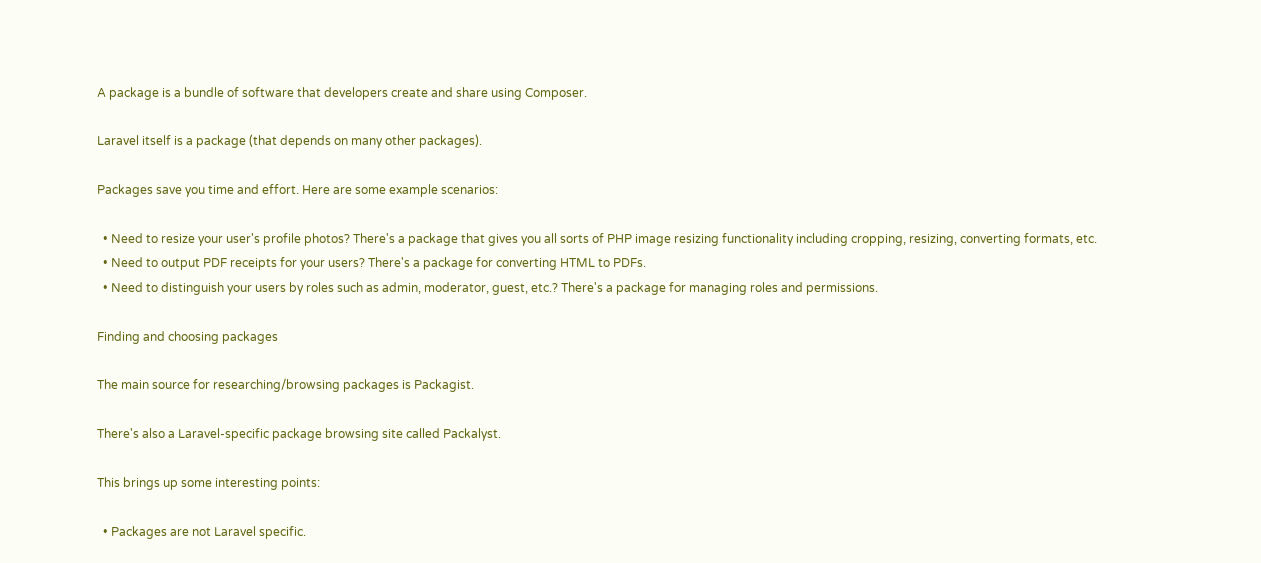A package is a bundle of software that developers create and share using Composer.

Laravel itself is a package (that depends on many other packages).

Packages save you time and effort. Here are some example scenarios:

  • Need to resize your user's profile photos? There's a package that gives you all sorts of PHP image resizing functionality including cropping, resizing, converting formats, etc.
  • Need to output PDF receipts for your users? There's a package for converting HTML to PDFs.
  • Need to distinguish your users by roles such as admin, moderator, guest, etc.? There's a package for managing roles and permissions.

Finding and choosing packages

The main source for researching/browsing packages is Packagist.

There's also a Laravel-specific package browsing site called Packalyst.

This brings up some interesting points:

  • Packages are not Laravel specific.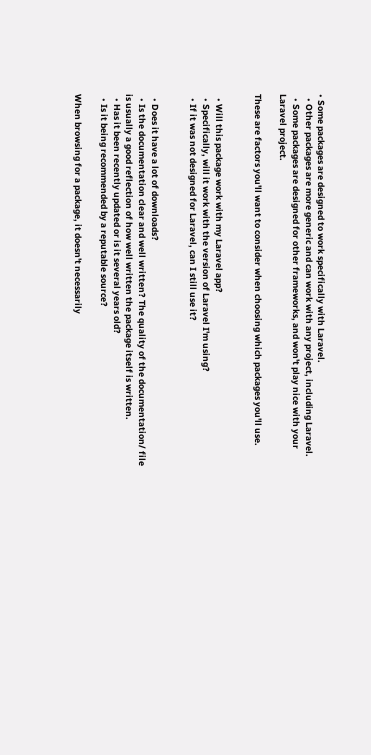• Some packages are designed to work specifically with Laravel.
  • Other packages are more generic and can work with any project, including Laravel.
  • Some packages are designed for other frameworks, and won't play nice with your Laravel project.

These are factors you'll want to consider when choosing which packages you'll use.


  • Will this package work with my Laravel app?
  • Specifically, will it work with the version of Laravel I'm using?
  • If it was not designed for Laravel, can I still use it?


  • Does it have a lot of downloads?
  • Is the documentation clear and well written? The quality of the documentation/ file is usually a good reflection of how well written the package itself is written.
  • Has it been recently updated or is it several years old?
  • Is it being recommended by a reputable source?

When browsing for a package, it doesn't necessarily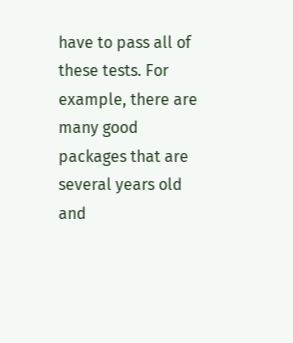have to pass all of these tests. For example, there are many good packages that are several years old and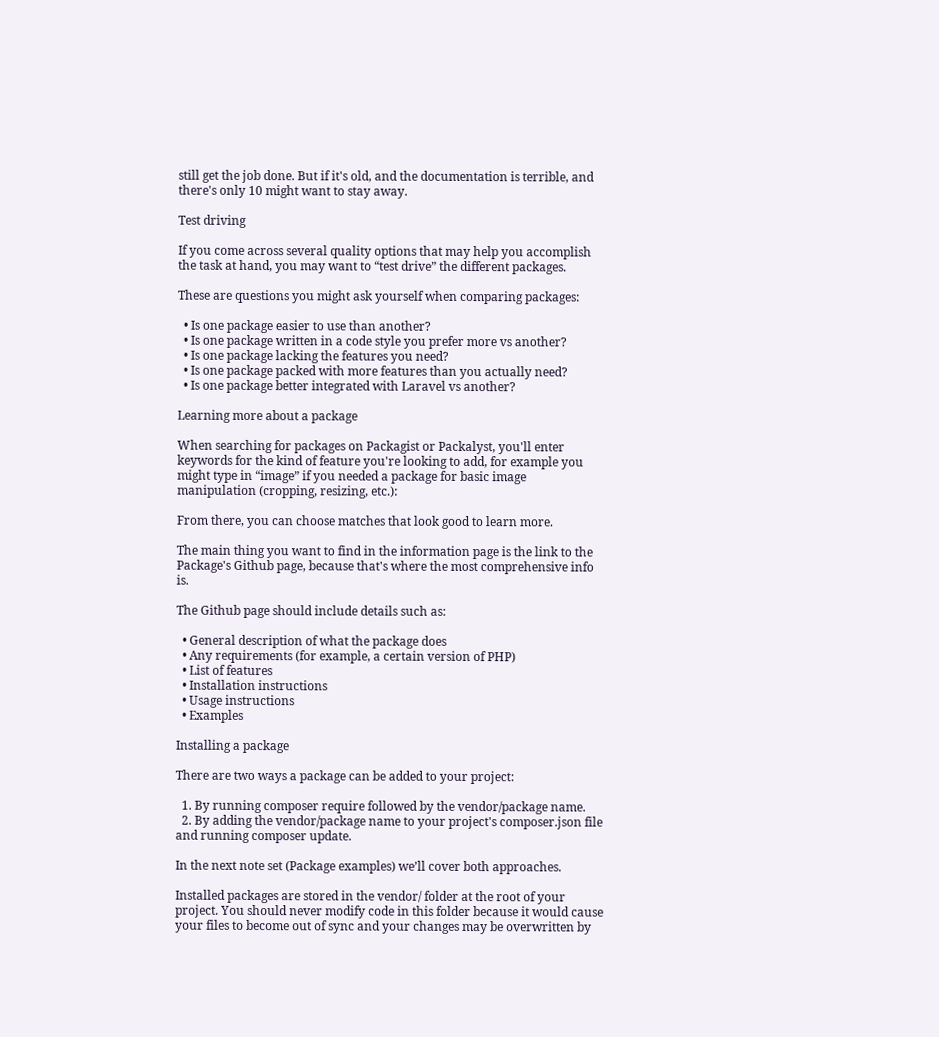still get the job done. But if it's old, and the documentation is terrible, and there's only 10 might want to stay away.

Test driving

If you come across several quality options that may help you accomplish the task at hand, you may want to “test drive” the different packages.

These are questions you might ask yourself when comparing packages:

  • Is one package easier to use than another?
  • Is one package written in a code style you prefer more vs another?
  • Is one package lacking the features you need?
  • Is one package packed with more features than you actually need?
  • Is one package better integrated with Laravel vs another?

Learning more about a package

When searching for packages on Packagist or Packalyst, you'll enter keywords for the kind of feature you're looking to add, for example you might type in “image” if you needed a package for basic image manipulation (cropping, resizing, etc.):

From there, you can choose matches that look good to learn more.

The main thing you want to find in the information page is the link to the Package's Github page, because that's where the most comprehensive info is.

The Github page should include details such as:

  • General description of what the package does
  • Any requirements (for example, a certain version of PHP)
  • List of features
  • Installation instructions
  • Usage instructions
  • Examples

Installing a package

There are two ways a package can be added to your project:

  1. By running composer require followed by the vendor/package name.
  2. By adding the vendor/package name to your project's composer.json file and running composer update.

In the next note set (Package examples) we’ll cover both approaches.

Installed packages are stored in the vendor/ folder at the root of your project. You should never modify code in this folder because it would cause your files to become out of sync and your changes may be overwritten by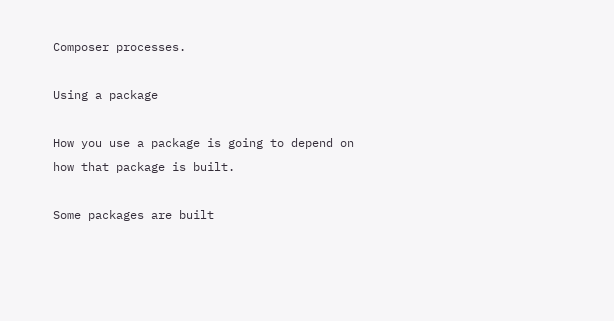Composer processes.

Using a package

How you use a package is going to depend on how that package is built.

Some packages are built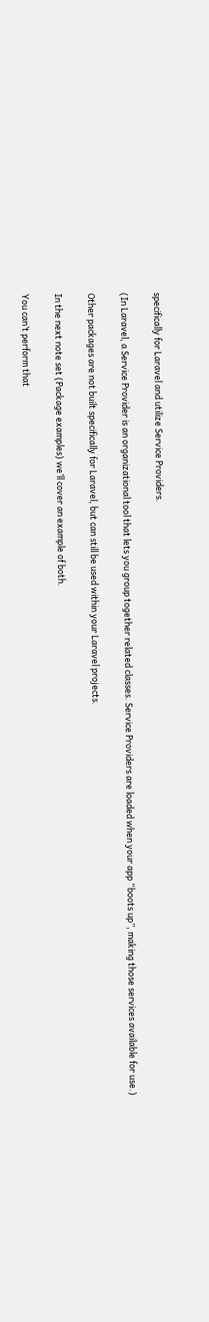specifically for Laravel and utilize Service Providers.

(In Laravel, a Service Provider is an organizational tool that lets you group together related classes. Service Providers are loaded when your app “boots up”, making those services available for use.)

Other packages are not built specifically for Laravel, but can still be used within your Laravel projects.

In the next note set (Package examples) we’ll cover an example of both.

You can’t perform that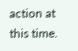action at this time.